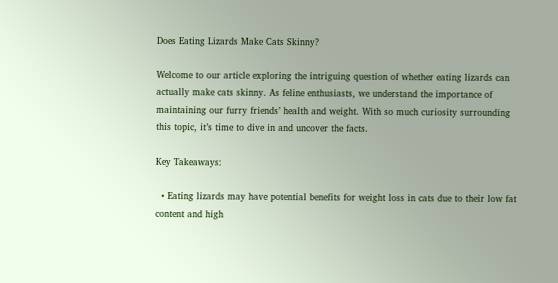Does Eating Lizards Make Cats Skinny?

Welcome to our article exploring the intriguing question of whether eating lizards can actually make cats skinny. As feline enthusiasts, we understand the importance of maintaining our furry friends’ health and weight. With so much curiosity surrounding this topic, it’s time to dive in and uncover the facts.

Key Takeaways:

  • Eating lizards may have potential benefits for weight loss in cats due to their low fat content and high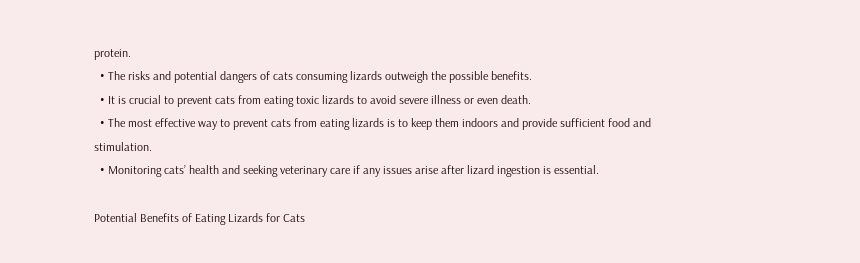protein.
  • The risks and potential dangers of cats consuming lizards outweigh the possible benefits.
  • It is crucial to prevent cats from eating toxic lizards to avoid severe illness or even death.
  • The most effective way to prevent cats from eating lizards is to keep them indoors and provide sufficient food and stimulation.
  • Monitoring cats’ health and seeking veterinary care if any issues arise after lizard ingestion is essential.

Potential Benefits of Eating Lizards for Cats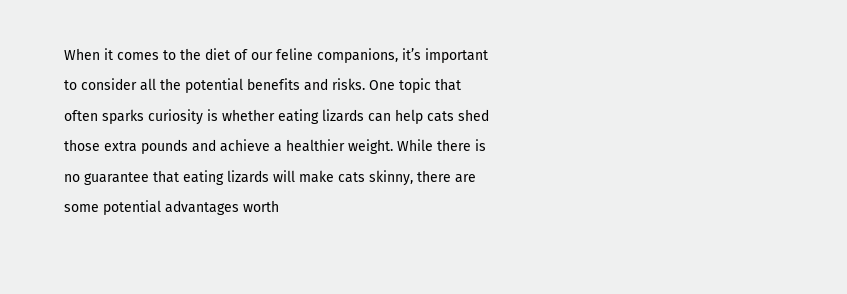When it comes to the diet of our feline companions, it’s important to consider all the potential benefits and risks. One topic that often sparks curiosity is whether eating lizards can help cats shed those extra pounds and achieve a healthier weight. While there is no guarantee that eating lizards will make cats skinny, there are some potential advantages worth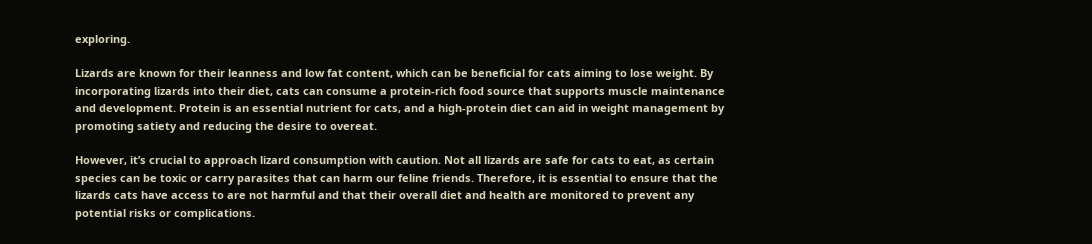exploring.

Lizards are known for their leanness and low fat content, which can be beneficial for cats aiming to lose weight. By incorporating lizards into their diet, cats can consume a protein-rich food source that supports muscle maintenance and development. Protein is an essential nutrient for cats, and a high-protein diet can aid in weight management by promoting satiety and reducing the desire to overeat.

However, it’s crucial to approach lizard consumption with caution. Not all lizards are safe for cats to eat, as certain species can be toxic or carry parasites that can harm our feline friends. Therefore, it is essential to ensure that the lizards cats have access to are not harmful and that their overall diet and health are monitored to prevent any potential risks or complications.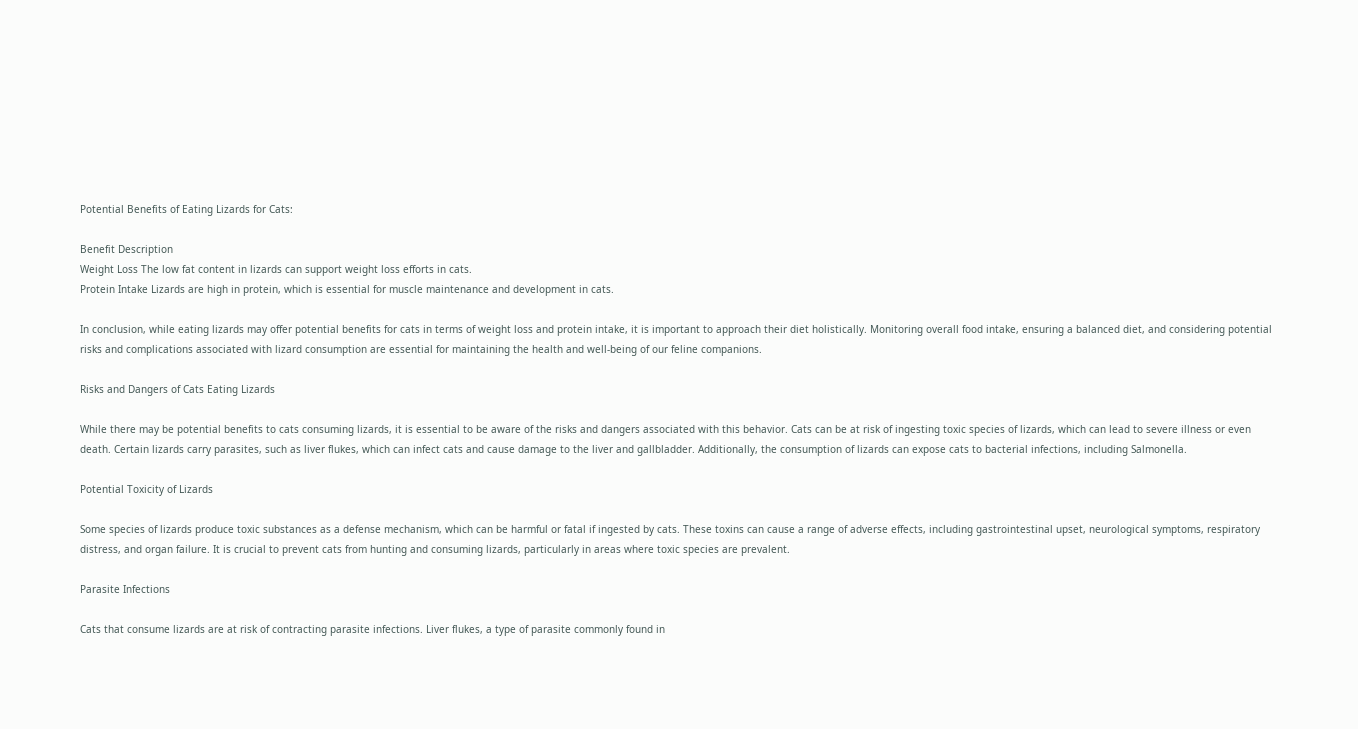Potential Benefits of Eating Lizards for Cats:

Benefit Description
Weight Loss The low fat content in lizards can support weight loss efforts in cats.
Protein Intake Lizards are high in protein, which is essential for muscle maintenance and development in cats.

In conclusion, while eating lizards may offer potential benefits for cats in terms of weight loss and protein intake, it is important to approach their diet holistically. Monitoring overall food intake, ensuring a balanced diet, and considering potential risks and complications associated with lizard consumption are essential for maintaining the health and well-being of our feline companions.

Risks and Dangers of Cats Eating Lizards

While there may be potential benefits to cats consuming lizards, it is essential to be aware of the risks and dangers associated with this behavior. Cats can be at risk of ingesting toxic species of lizards, which can lead to severe illness or even death. Certain lizards carry parasites, such as liver flukes, which can infect cats and cause damage to the liver and gallbladder. Additionally, the consumption of lizards can expose cats to bacterial infections, including Salmonella.

Potential Toxicity of Lizards

Some species of lizards produce toxic substances as a defense mechanism, which can be harmful or fatal if ingested by cats. These toxins can cause a range of adverse effects, including gastrointestinal upset, neurological symptoms, respiratory distress, and organ failure. It is crucial to prevent cats from hunting and consuming lizards, particularly in areas where toxic species are prevalent.

Parasite Infections

Cats that consume lizards are at risk of contracting parasite infections. Liver flukes, a type of parasite commonly found in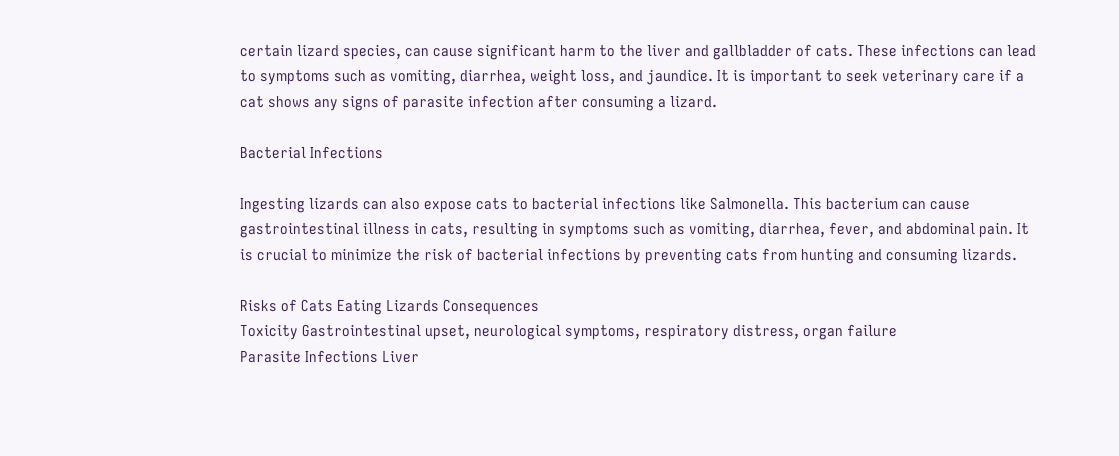certain lizard species, can cause significant harm to the liver and gallbladder of cats. These infections can lead to symptoms such as vomiting, diarrhea, weight loss, and jaundice. It is important to seek veterinary care if a cat shows any signs of parasite infection after consuming a lizard.

Bacterial Infections

Ingesting lizards can also expose cats to bacterial infections like Salmonella. This bacterium can cause gastrointestinal illness in cats, resulting in symptoms such as vomiting, diarrhea, fever, and abdominal pain. It is crucial to minimize the risk of bacterial infections by preventing cats from hunting and consuming lizards.

Risks of Cats Eating Lizards Consequences
Toxicity Gastrointestinal upset, neurological symptoms, respiratory distress, organ failure
Parasite Infections Liver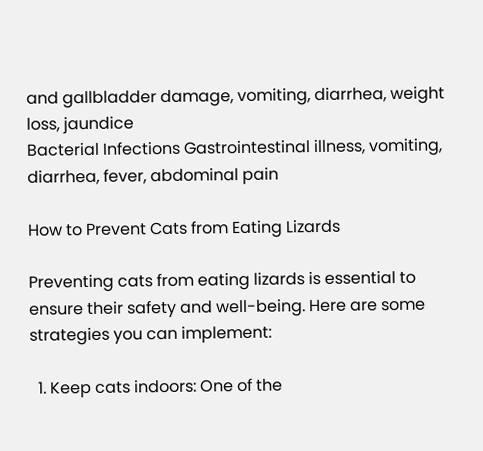and gallbladder damage, vomiting, diarrhea, weight loss, jaundice
Bacterial Infections Gastrointestinal illness, vomiting, diarrhea, fever, abdominal pain

How to Prevent Cats from Eating Lizards

Preventing cats from eating lizards is essential to ensure their safety and well-being. Here are some strategies you can implement:

  1. Keep cats indoors: One of the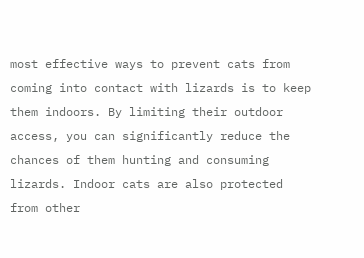most effective ways to prevent cats from coming into contact with lizards is to keep them indoors. By limiting their outdoor access, you can significantly reduce the chances of them hunting and consuming lizards. Indoor cats are also protected from other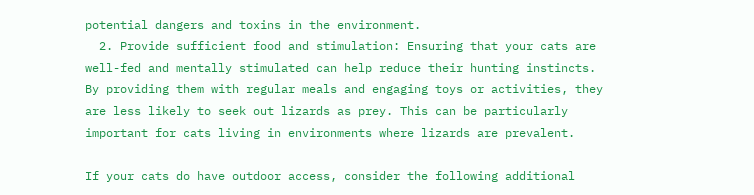potential dangers and toxins in the environment.
  2. Provide sufficient food and stimulation: Ensuring that your cats are well-fed and mentally stimulated can help reduce their hunting instincts. By providing them with regular meals and engaging toys or activities, they are less likely to seek out lizards as prey. This can be particularly important for cats living in environments where lizards are prevalent.

If your cats do have outdoor access, consider the following additional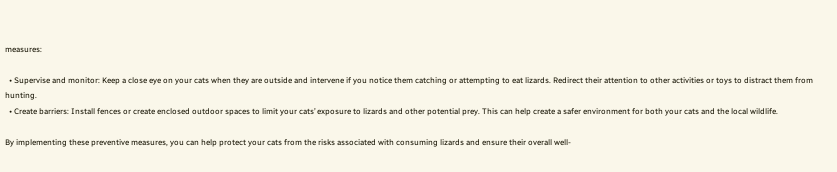measures:

  • Supervise and monitor: Keep a close eye on your cats when they are outside and intervene if you notice them catching or attempting to eat lizards. Redirect their attention to other activities or toys to distract them from hunting.
  • Create barriers: Install fences or create enclosed outdoor spaces to limit your cats’ exposure to lizards and other potential prey. This can help create a safer environment for both your cats and the local wildlife.

By implementing these preventive measures, you can help protect your cats from the risks associated with consuming lizards and ensure their overall well-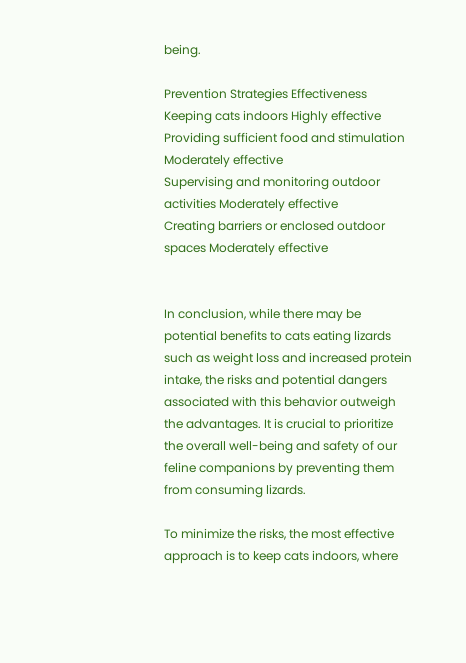being.

Prevention Strategies Effectiveness
Keeping cats indoors Highly effective
Providing sufficient food and stimulation Moderately effective
Supervising and monitoring outdoor activities Moderately effective
Creating barriers or enclosed outdoor spaces Moderately effective


In conclusion, while there may be potential benefits to cats eating lizards such as weight loss and increased protein intake, the risks and potential dangers associated with this behavior outweigh the advantages. It is crucial to prioritize the overall well-being and safety of our feline companions by preventing them from consuming lizards.

To minimize the risks, the most effective approach is to keep cats indoors, where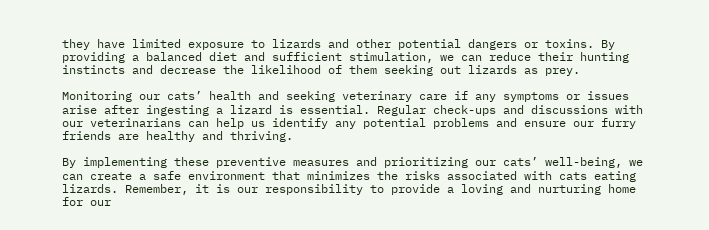they have limited exposure to lizards and other potential dangers or toxins. By providing a balanced diet and sufficient stimulation, we can reduce their hunting instincts and decrease the likelihood of them seeking out lizards as prey.

Monitoring our cats’ health and seeking veterinary care if any symptoms or issues arise after ingesting a lizard is essential. Regular check-ups and discussions with our veterinarians can help us identify any potential problems and ensure our furry friends are healthy and thriving.

By implementing these preventive measures and prioritizing our cats’ well-being, we can create a safe environment that minimizes the risks associated with cats eating lizards. Remember, it is our responsibility to provide a loving and nurturing home for our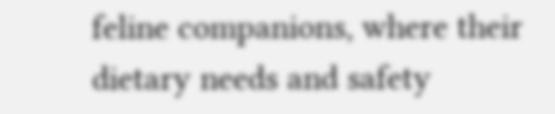feline companions, where their dietary needs and safety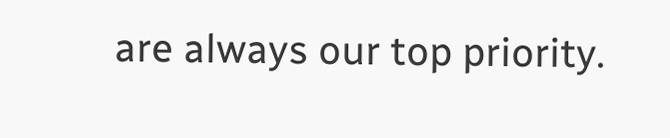are always our top priority.